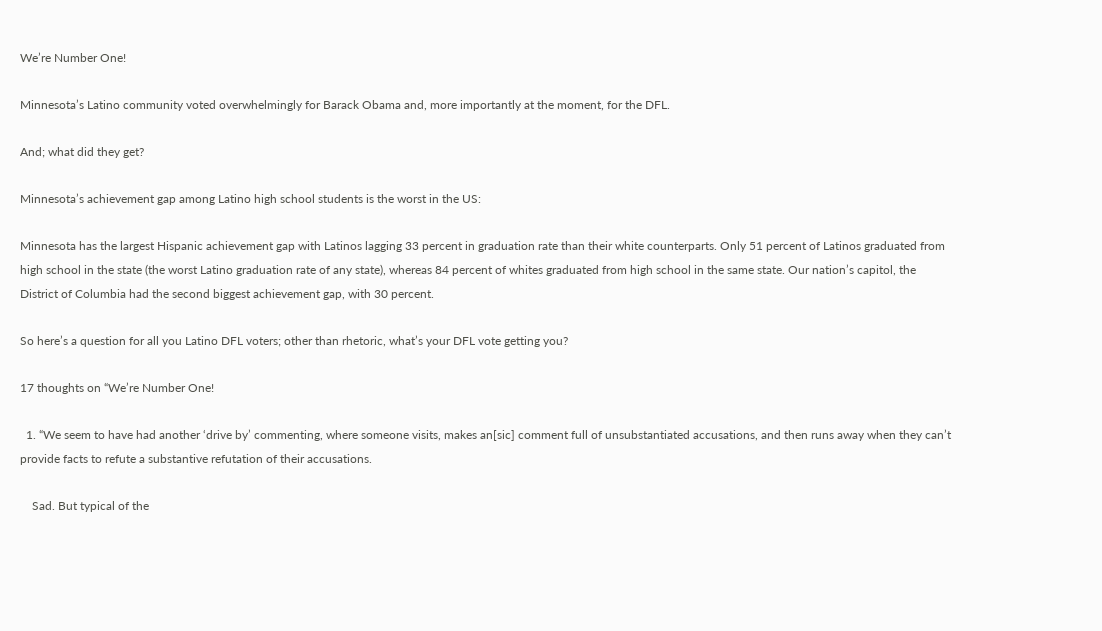We’re Number One!

Minnesota’s Latino community voted overwhelmingly for Barack Obama and, more importantly at the moment, for the DFL.

And; what did they get?

Minnesota’s achievement gap among Latino high school students is the worst in the US:

Minnesota has the largest Hispanic achievement gap with Latinos lagging 33 percent in graduation rate than their white counterparts. Only 51 percent of Latinos graduated from high school in the state (the worst Latino graduation rate of any state), whereas 84 percent of whites graduated from high school in the same state. Our nation’s capitol, the District of Columbia had the second biggest achievement gap, with 30 percent.

So here’s a question for all you Latino DFL voters; other than rhetoric, what’s your DFL vote getting you?

17 thoughts on “We’re Number One!

  1. “We seem to have had another ‘drive by’ commenting, where someone visits, makes an[sic] comment full of unsubstantiated accusations, and then runs away when they can’t provide facts to refute a substantive refutation of their accusations.

    Sad. But typical of the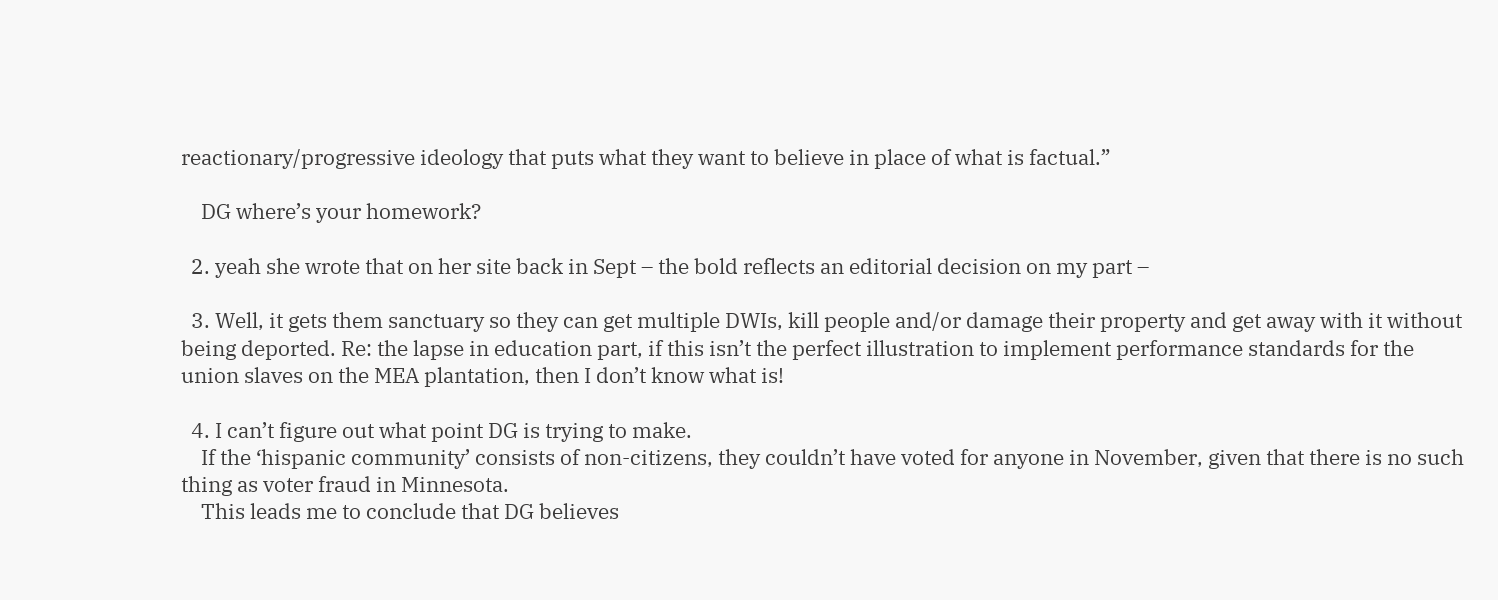reactionary/progressive ideology that puts what they want to believe in place of what is factual.”

    DG where’s your homework?

  2. yeah she wrote that on her site back in Sept – the bold reflects an editorial decision on my part –

  3. Well, it gets them sanctuary so they can get multiple DWIs, kill people and/or damage their property and get away with it without being deported. Re: the lapse in education part, if this isn’t the perfect illustration to implement performance standards for the union slaves on the MEA plantation, then I don’t know what is!

  4. I can’t figure out what point DG is trying to make.
    If the ‘hispanic community’ consists of non-citizens, they couldn’t have voted for anyone in November, given that there is no such thing as voter fraud in Minnesota.
    This leads me to conclude that DG believes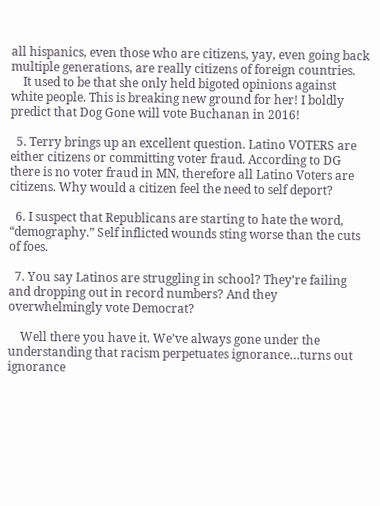all hispanics, even those who are citizens, yay, even going back multiple generations, are really citizens of foreign countries.
    It used to be that she only held bigoted opinions against white people. This is breaking new ground for her! I boldly predict that Dog Gone will vote Buchanan in 2016!

  5. Terry brings up an excellent question. Latino VOTERS are either citizens or committing voter fraud. According to DG there is no voter fraud in MN, therefore all Latino Voters are citizens. Why would a citizen feel the need to self deport?

  6. I suspect that Republicans are starting to hate the word, “demography.” Self inflicted wounds sting worse than the cuts of foes.

  7. You say Latinos are struggling in school? They’re failing and dropping out in record numbers? And they overwhelmingly vote Democrat?

    Well there you have it. We’ve always gone under the understanding that racism perpetuates ignorance…turns out ignorance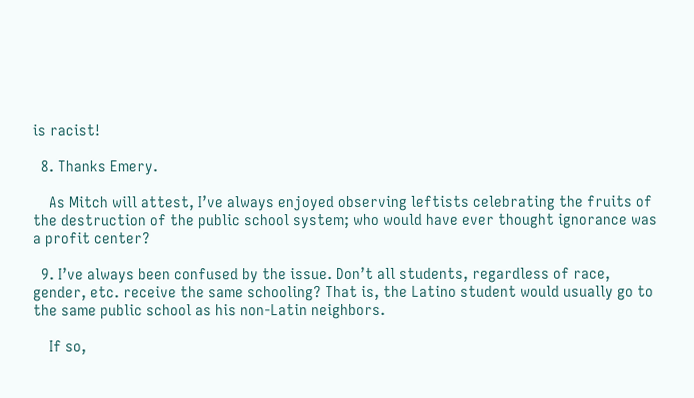is racist!

  8. Thanks Emery.

    As Mitch will attest, I’ve always enjoyed observing leftists celebrating the fruits of the destruction of the public school system; who would have ever thought ignorance was a profit center?

  9. I’ve always been confused by the issue. Don’t all students, regardless of race, gender, etc. receive the same schooling? That is, the Latino student would usually go to the same public school as his non-Latin neighbors.

    If so,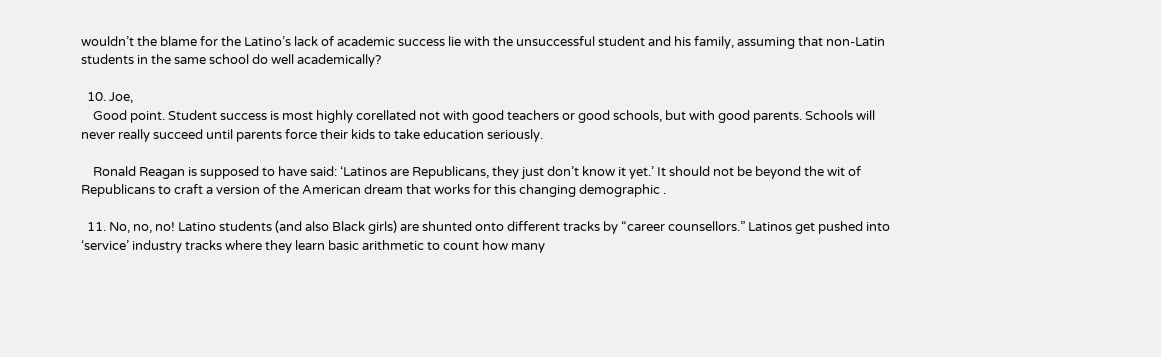wouldn’t the blame for the Latino’s lack of academic success lie with the unsuccessful student and his family, assuming that non-Latin students in the same school do well academically?

  10. Joe,
    Good point. Student success is most highly corellated not with good teachers or good schools, but with good parents. Schools will never really succeed until parents force their kids to take education seriously.

    Ronald Reagan is supposed to have said: ‘Latinos are Republicans, they just don’t know it yet.’ It should not be beyond the wit of Republicans to craft a version of the American dream that works for this changing demographic .

  11. No, no, no! Latino students (and also Black girls) are shunted onto different tracks by “career counsellors.” Latinos get pushed into ‘service’ industry tracks where they learn basic arithmetic to count how many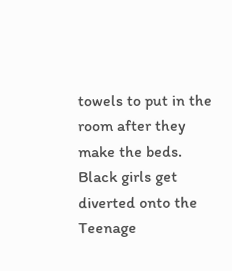towels to put in the room after they make the beds. Black girls get diverted onto the Teenage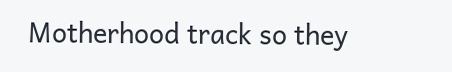Motherhood track so they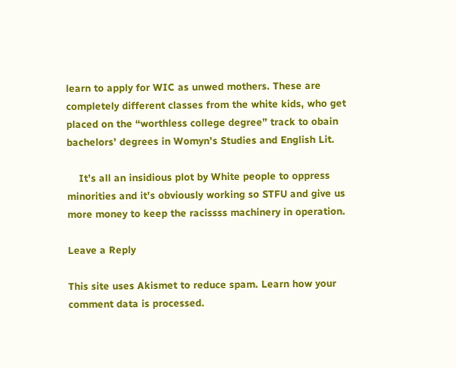learn to apply for WIC as unwed mothers. These are completely different classes from the white kids, who get placed on the “worthless college degree” track to obain bachelors’ degrees in Womyn’s Studies and English Lit.

    It’s all an insidious plot by White people to oppress minorities and it’s obviously working so STFU and give us more money to keep the racissss machinery in operation.

Leave a Reply

This site uses Akismet to reduce spam. Learn how your comment data is processed.